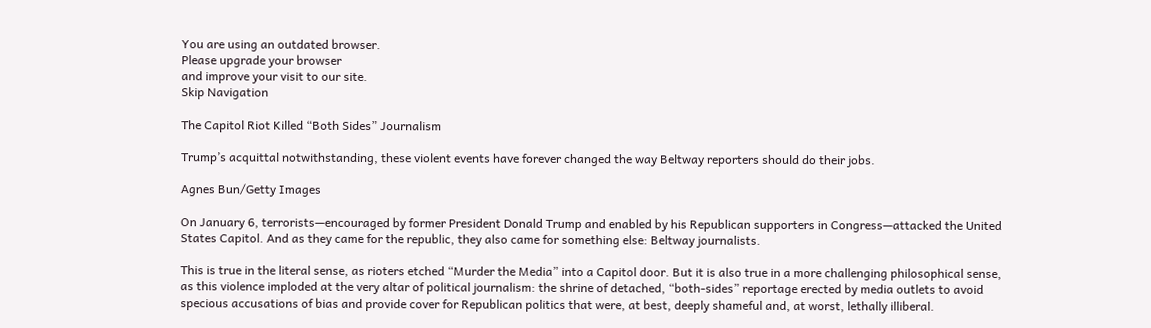You are using an outdated browser.
Please upgrade your browser
and improve your visit to our site.
Skip Navigation

The Capitol Riot Killed “Both Sides” Journalism

Trump’s acquittal notwithstanding, these violent events have forever changed the way Beltway reporters should do their jobs.

Agnes Bun/Getty Images

On January 6, terrorists—encouraged by former President Donald Trump and enabled by his Republican supporters in Congress—attacked the United States Capitol. And as they came for the republic, they also came for something else: Beltway journalists.

This is true in the literal sense, as rioters etched “Murder the Media” into a Capitol door. But it is also true in a more challenging philosophical sense, as this violence imploded at the very altar of political journalism: the shrine of detached, “both-sides” reportage erected by media outlets to avoid specious accusations of bias and provide cover for Republican politics that were, at best, deeply shameful and, at worst, lethally illiberal.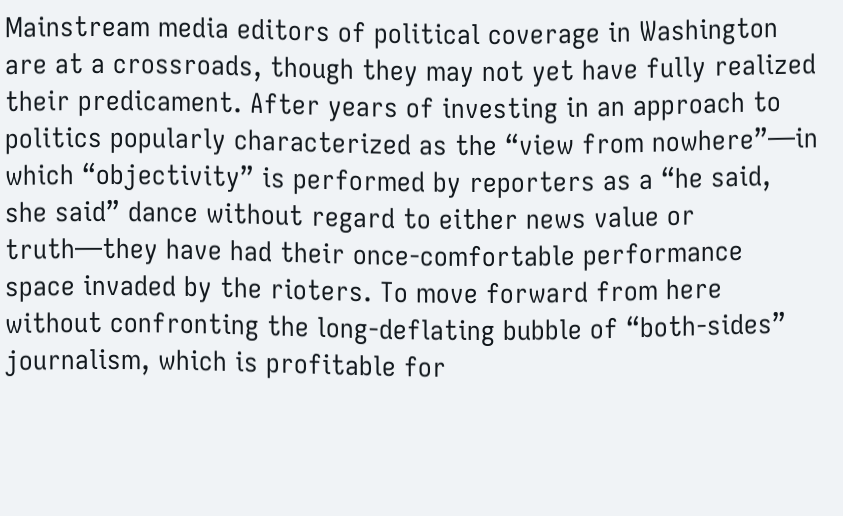Mainstream media editors of political coverage in Washington are at a crossroads, though they may not yet have fully realized their predicament. After years of investing in an approach to politics popularly characterized as the “view from nowhere”—in which “objectivity” is performed by reporters as a “he said, she said” dance without regard to either news value or truth—they have had their once-comfortable performance space invaded by the rioters. To move forward from here without confronting the long-deflating bubble of “both-sides” journalism, which is profitable for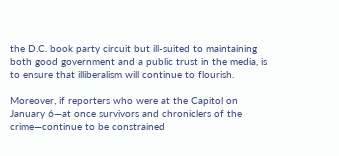the D.C. book party circuit but ill-suited to maintaining both good government and a public trust in the media, is to ensure that illiberalism will continue to flourish.

Moreover, if reporters who were at the Capitol on January 6—at once survivors and chroniclers of the crime—continue to be constrained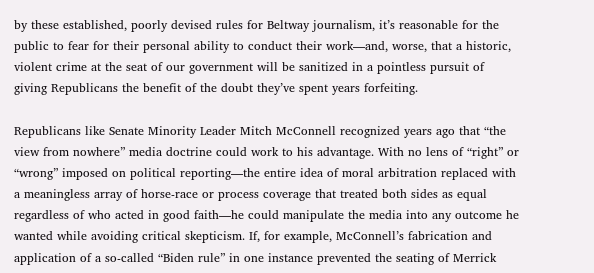by these established, poorly devised rules for Beltway journalism, it’s reasonable for the public to fear for their personal ability to conduct their work—and, worse, that a historic, violent crime at the seat of our government will be sanitized in a pointless pursuit of giving Republicans the benefit of the doubt they’ve spent years forfeiting.

Republicans like Senate Minority Leader Mitch McConnell recognized years ago that “the view from nowhere” media doctrine could work to his advantage. With no lens of “right” or “wrong” imposed on political reporting—the entire idea of moral arbitration replaced with a meaningless array of horse-race or process coverage that treated both sides as equal regardless of who acted in good faith—he could manipulate the media into any outcome he wanted while avoiding critical skepticism. If, for example, McConnell’s fabrication and application of a so-called “Biden rule” in one instance prevented the seating of Merrick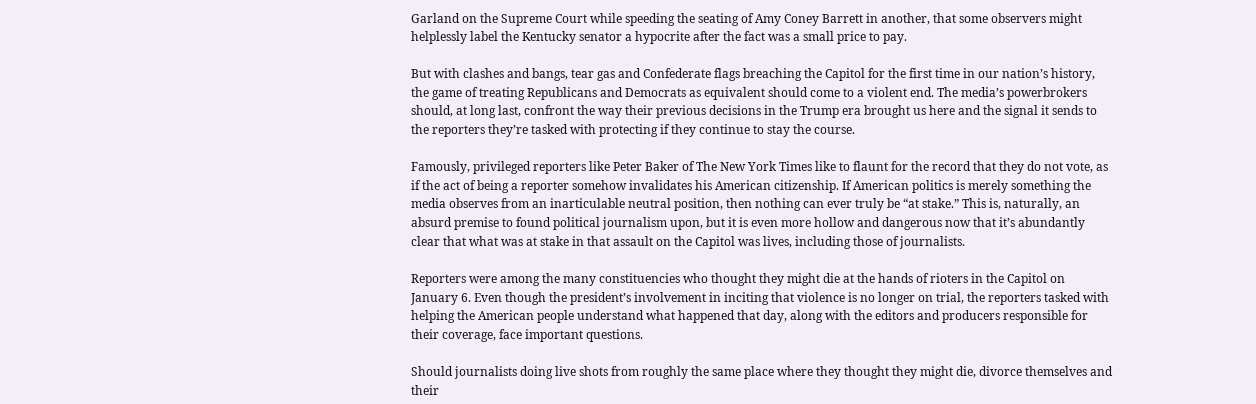Garland on the Supreme Court while speeding the seating of Amy Coney Barrett in another, that some observers might helplessly label the Kentucky senator a hypocrite after the fact was a small price to pay.

But with clashes and bangs, tear gas and Confederate flags breaching the Capitol for the first time in our nation’s history, the game of treating Republicans and Democrats as equivalent should come to a violent end. The media’s powerbrokers should, at long last, confront the way their previous decisions in the Trump era brought us here and the signal it sends to the reporters they’re tasked with protecting if they continue to stay the course.

Famously, privileged reporters like Peter Baker of The New York Times like to flaunt for the record that they do not vote, as if the act of being a reporter somehow invalidates his American citizenship. If American politics is merely something the media observes from an inarticulable neutral position, then nothing can ever truly be “at stake.” This is, naturally, an absurd premise to found political journalism upon, but it is even more hollow and dangerous now that it’s abundantly clear that what was at stake in that assault on the Capitol was lives, including those of journalists.

Reporters were among the many constituencies who thought they might die at the hands of rioters in the Capitol on January 6. Even though the president’s involvement in inciting that violence is no longer on trial, the reporters tasked with helping the American people understand what happened that day, along with the editors and producers responsible for their coverage, face important questions.

Should journalists doing live shots from roughly the same place where they thought they might die, divorce themselves and their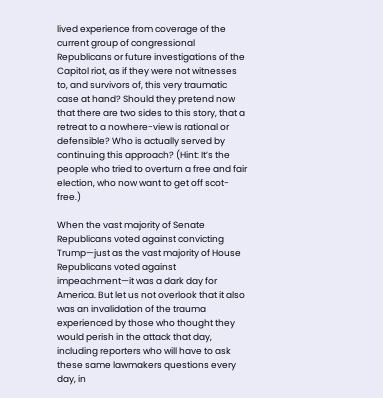lived experience from coverage of the current group of congressional Republicans or future investigations of the Capitol riot, as if they were not witnesses to, and survivors of, this very traumatic case at hand? Should they pretend now that there are two sides to this story, that a retreat to a nowhere-view is rational or defensible? Who is actually served by continuing this approach? (Hint: It’s the people who tried to overturn a free and fair election, who now want to get off scot-free.)

When the vast majority of Senate Republicans voted against convicting Trump—just as the vast majority of House Republicans voted against impeachment—it was a dark day for America. But let us not overlook that it also was an invalidation of the trauma experienced by those who thought they would perish in the attack that day, including reporters who will have to ask these same lawmakers questions every day, in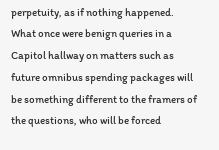perpetuity, as if nothing happened. What once were benign queries in a Capitol hallway on matters such as future omnibus spending packages will be something different to the framers of the questions, who will be forced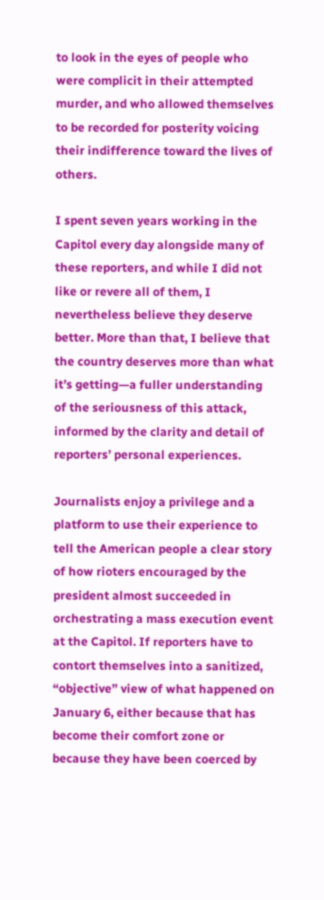to look in the eyes of people who were complicit in their attempted murder, and who allowed themselves to be recorded for posterity voicing their indifference toward the lives of others.

I spent seven years working in the Capitol every day alongside many of these reporters, and while I did not like or revere all of them, I nevertheless believe they deserve better. More than that, I believe that the country deserves more than what it’s getting—a fuller understanding of the seriousness of this attack, informed by the clarity and detail of reporters’ personal experiences.

Journalists enjoy a privilege and a platform to use their experience to tell the American people a clear story of how rioters encouraged by the president almost succeeded in orchestrating a mass execution event at the Capitol. If reporters have to contort themselves into a sanitized, “objective” view of what happened on January 6, either because that has become their comfort zone or because they have been coerced by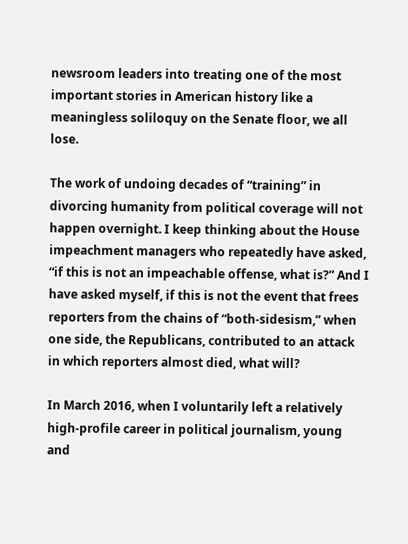newsroom leaders into treating one of the most important stories in American history like a meaningless soliloquy on the Senate floor, we all lose.

The work of undoing decades of “training” in divorcing humanity from political coverage will not happen overnight. I keep thinking about the House impeachment managers who repeatedly have asked, “if this is not an impeachable offense, what is?” And I have asked myself, if this is not the event that frees reporters from the chains of “both-sidesism,” when one side, the Republicans, contributed to an attack in which reporters almost died, what will?

In March 2016, when I voluntarily left a relatively high-profile career in political journalism, young and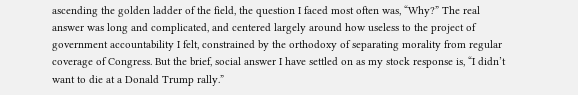ascending the golden ladder of the field, the question I faced most often was, “Why?” The real answer was long and complicated, and centered largely around how useless to the project of government accountability I felt, constrained by the orthodoxy of separating morality from regular coverage of Congress. But the brief, social answer I have settled on as my stock response is, “I didn’t want to die at a Donald Trump rally.”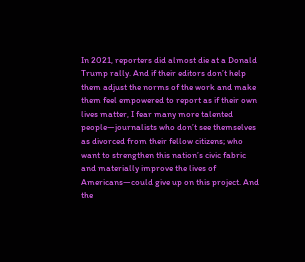In 2021, reporters did almost die at a Donald Trump rally. And if their editors don’t help them adjust the norms of the work and make them feel empowered to report as if their own lives matter, I fear many more talented people—journalists who don’t see themselves as divorced from their fellow citizens; who want to strengthen this nation’s civic fabric and materially improve the lives of Americans—could give up on this project. And the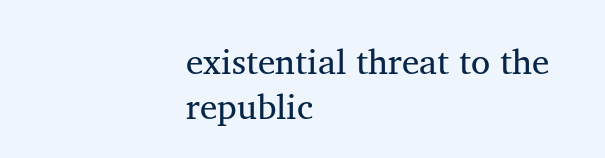existential threat to the republic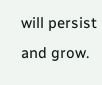will persist and grow.